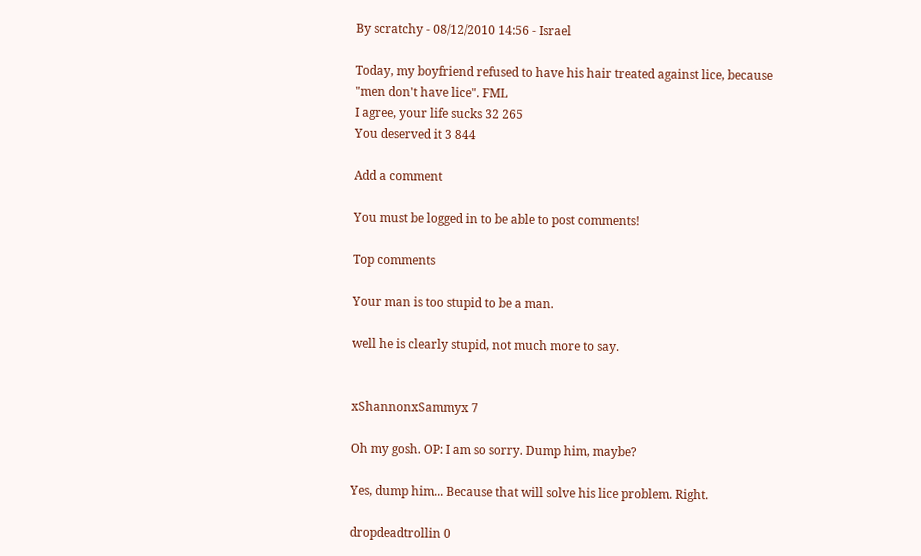By scratchy - 08/12/2010 14:56 - Israel

Today, my boyfriend refused to have his hair treated against lice, because "men don't have lice". FML
I agree, your life sucks 32 265
You deserved it 3 844

Add a comment

You must be logged in to be able to post comments!

Top comments

Your man is too stupid to be a man.

well he is clearly stupid, not much more to say.


xShannonxSammyx 7

Oh my gosh. OP: I am so sorry. Dump him, maybe?

Yes, dump him... Because that will solve his lice problem. Right.

dropdeadtrollin 0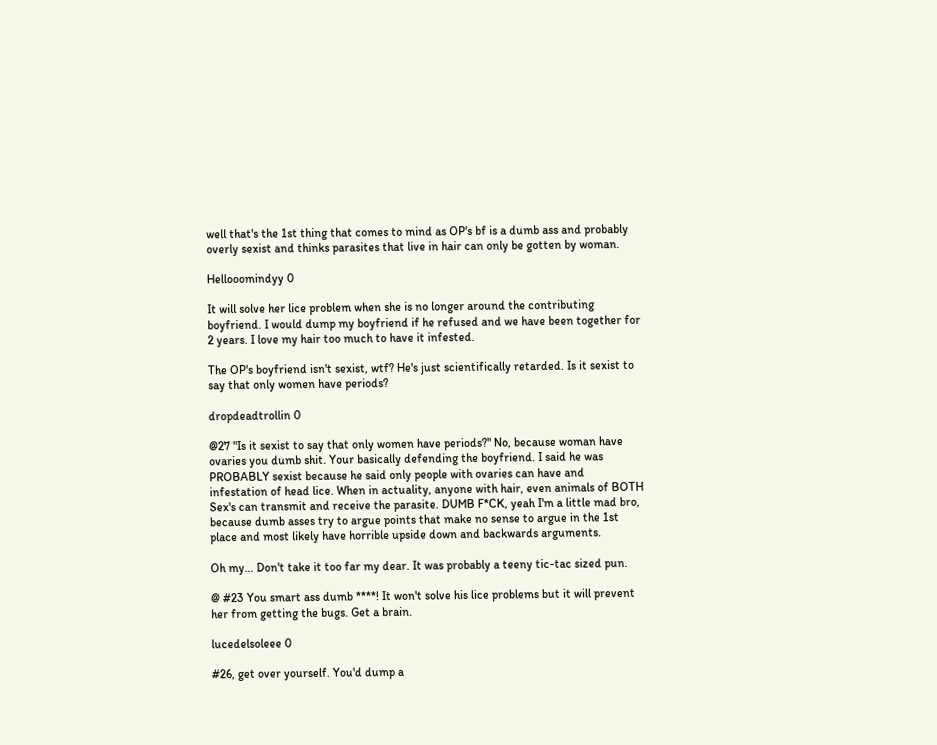well that's the 1st thing that comes to mind as OP's bf is a dumb ass and probably overly sexist and thinks parasites that live in hair can only be gotten by woman.

Hellooomindyy 0

It will solve her lice problem when she is no longer around the contributing boyfriend. I would dump my boyfriend if he refused and we have been together for 2 years. I love my hair too much to have it infested.

The OP's boyfriend isn't sexist, wtf? He's just scientifically retarded. Is it sexist to say that only women have periods?

dropdeadtrollin 0

@27 "Is it sexist to say that only women have periods?" No, because woman have ovaries you dumb shit. Your basically defending the boyfriend. I said he was PROBABLY sexist because he said only people with ovaries can have and infestation of head lice. When in actuality, anyone with hair, even animals of BOTH Sex's can transmit and receive the parasite. DUMB F*CK, yeah I'm a little mad bro, because dumb asses try to argue points that make no sense to argue in the 1st place and most likely have horrible upside down and backwards arguments.

Oh my... Don't take it too far my dear. It was probably a teeny tic-tac sized pun.

@ #23 You smart ass dumb ****! It won't solve his lice problems but it will prevent her from getting the bugs. Get a brain.

lucedelsoleee 0

#26, get over yourself. You'd dump a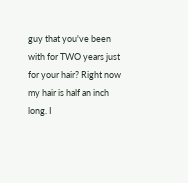guy that you've been with for TWO years just for your hair? Right now my hair is half an inch long. I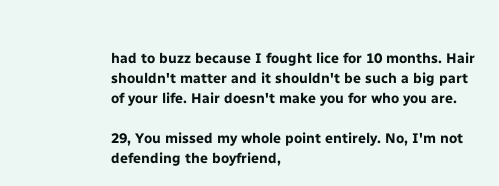had to buzz because I fought lice for 10 months. Hair shouldn't matter and it shouldn't be such a big part of your life. Hair doesn't make you for who you are.

29, You missed my whole point entirely. No, I'm not defending the boyfriend,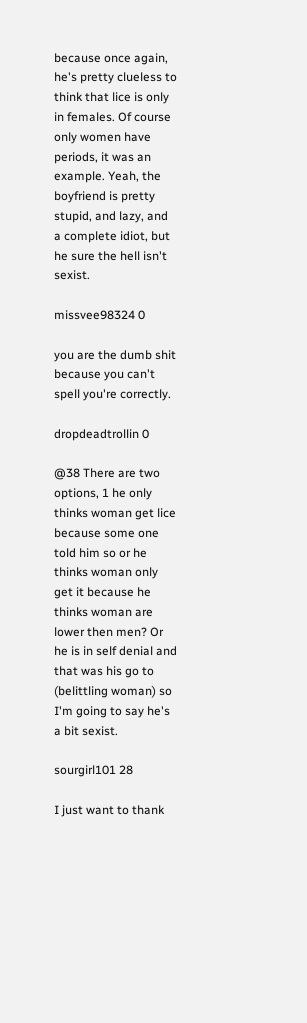because once again, he's pretty clueless to think that lice is only in females. Of course only women have periods, it was an example. Yeah, the boyfriend is pretty stupid, and lazy, and a complete idiot, but he sure the hell isn't sexist.

missvee98324 0

you are the dumb shit because you can't spell you're correctly.

dropdeadtrollin 0

@38 There are two options, 1 he only thinks woman get lice because some one told him so or he thinks woman only get it because he thinks woman are lower then men? Or he is in self denial and that was his go to (belittling woman) so I'm going to say he's a bit sexist.

sourgirl101 28

I just want to thank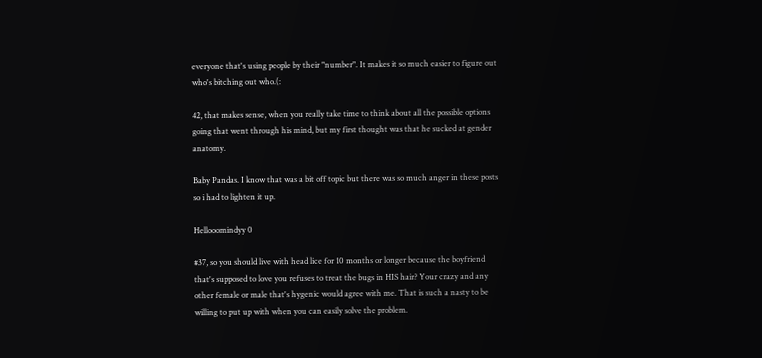everyone that's using people by their "number". It makes it so much easier to figure out who's bitching out who.(:

42, that makes sense, when you really take time to think about all the possible options going that went through his mind, but my first thought was that he sucked at gender anatomy.

Baby Pandas. I know that was a bit off topic but there was so much anger in these posts so i had to lighten it up.

Hellooomindyy 0

#37, so you should live with head lice for 10 months or longer because the boyfriend that's supposed to love you refuses to treat the bugs in HIS hair? Your crazy and any other female or male that's hygenic would agree with me. That is such a nasty to be willing to put up with when you can easily solve the problem.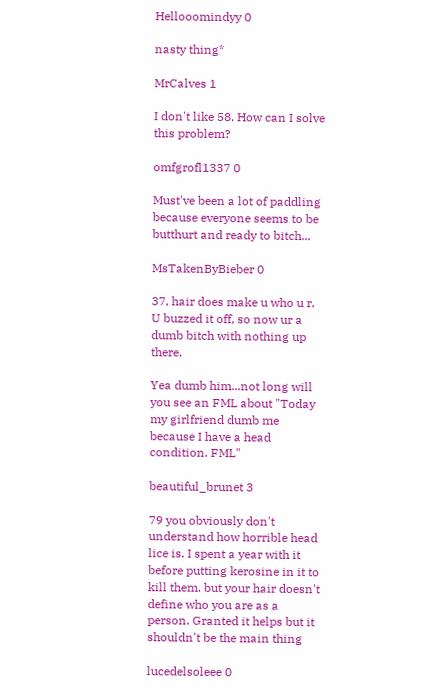Hellooomindyy 0

nasty thing*

MrCalves 1

I don't like 58. How can I solve this problem?

omfgrofl1337 0

Must've been a lot of paddling because everyone seems to be butthurt and ready to bitch...

MsTakenByBieber 0

37, hair does make u who u r. U buzzed it off, so now ur a dumb bitch with nothing up there.

Yea dumb him...not long will you see an FML about "Today my girlfriend dumb me because I have a head condition. FML"

beautiful_brunet 3

79 you obviously don't understand how horrible head lice is. I spent a year with it before putting kerosine in it to kill them. but your hair doesn't define who you are as a person. Granted it helps but it shouldn't be the main thing

lucedelsoleee 0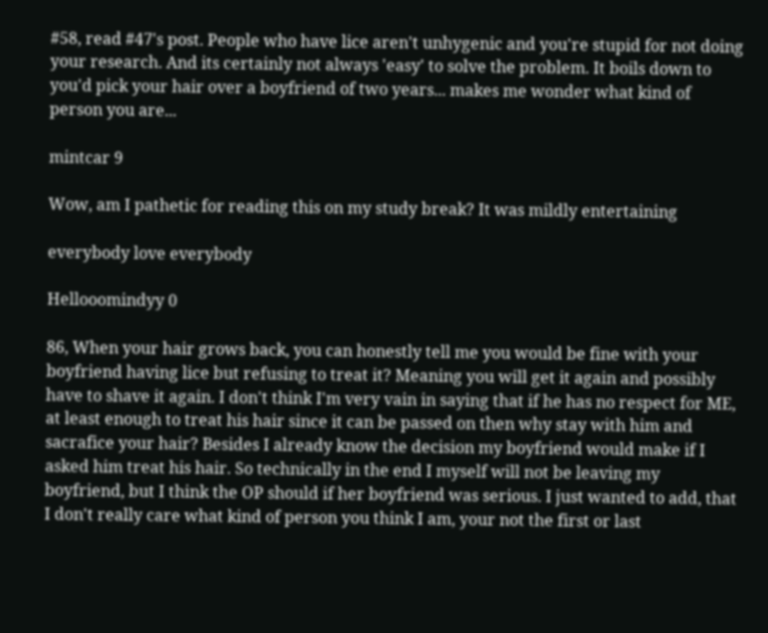#58, read #47's post. People who have lice aren't unhygenic and you're stupid for not doing your research. And its certainly not always 'easy' to solve the problem. It boils down to you'd pick your hair over a boyfriend of two years... makes me wonder what kind of person you are...

mintcar 9

Wow, am I pathetic for reading this on my study break? It was mildly entertaining

everybody love everybody

Hellooomindyy 0

86, When your hair grows back, you can honestly tell me you would be fine with your boyfriend having lice but refusing to treat it? Meaning you will get it again and possibly have to shave it again. I don't think I'm very vain in saying that if he has no respect for ME, at least enough to treat his hair since it can be passed on then why stay with him and sacrafice your hair? Besides I already know the decision my boyfriend would make if I asked him treat his hair. So technically in the end I myself will not be leaving my boyfriend, but I think the OP should if her boyfriend was serious. I just wanted to add, that I don't really care what kind of person you think I am, your not the first or last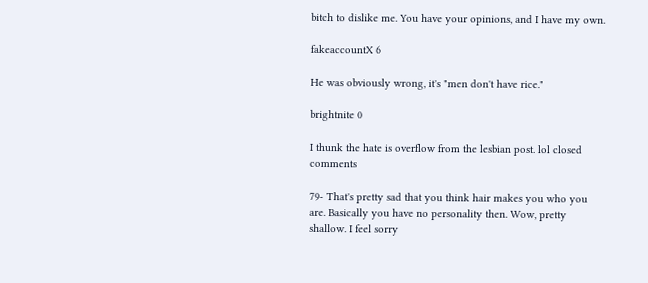bitch to dislike me. You have your opinions, and I have my own.

fakeaccountX 6

He was obviously wrong, it's "men don't have rice."

brightnite 0

I thunk the hate is overflow from the lesbian post. lol closed comments

79- That's pretty sad that you think hair makes you who you are. Basically you have no personality then. Wow, pretty shallow. I feel sorry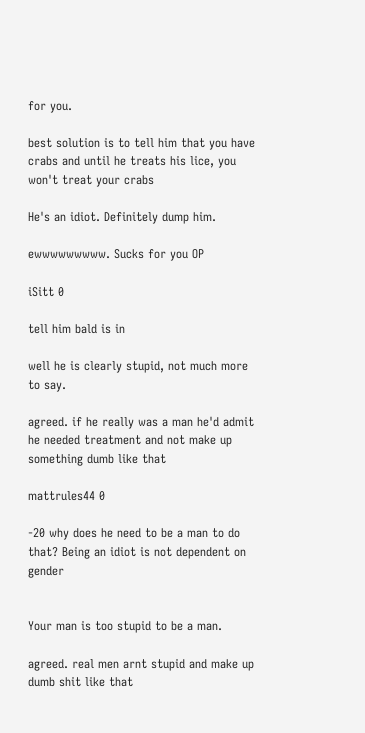for you.

best solution is to tell him that you have crabs and until he treats his lice, you won't treat your crabs

He's an idiot. Definitely dump him.

ewwwwwwwww. Sucks for you OP

iSitt 0

tell him bald is in

well he is clearly stupid, not much more to say.

agreed. if he really was a man he'd admit he needed treatment and not make up something dumb like that

mattrules44 0

-20 why does he need to be a man to do that? Being an idiot is not dependent on gender


Your man is too stupid to be a man.

agreed. real men arnt stupid and make up dumb shit like that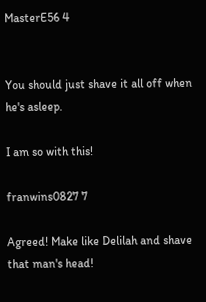MasterE56 4


You should just shave it all off when he's asleep.

I am so with this!

franwins0827 7

Agreed! Make like Delilah and shave that man's head!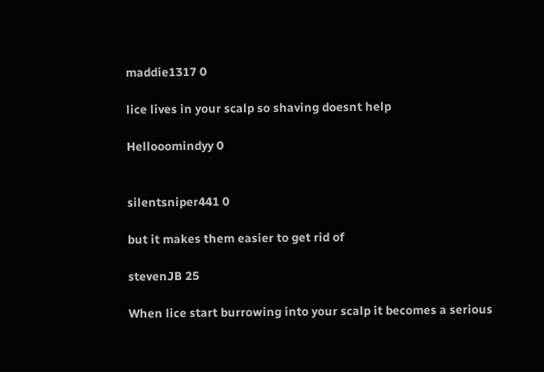maddie1317 0

lice lives in your scalp so shaving doesnt help

Hellooomindyy 0


silentsniper441 0

but it makes them easier to get rid of

stevenJB 25

When lice start burrowing into your scalp it becomes a serious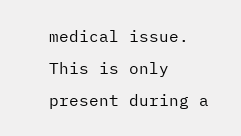medical issue. This is only present during a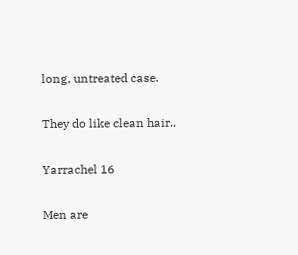long, untreated case.

They do like clean hair..

Yarrachel 16

Men are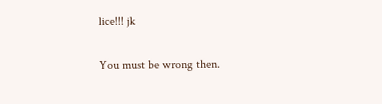lice!!! jk

You must be wrong then.